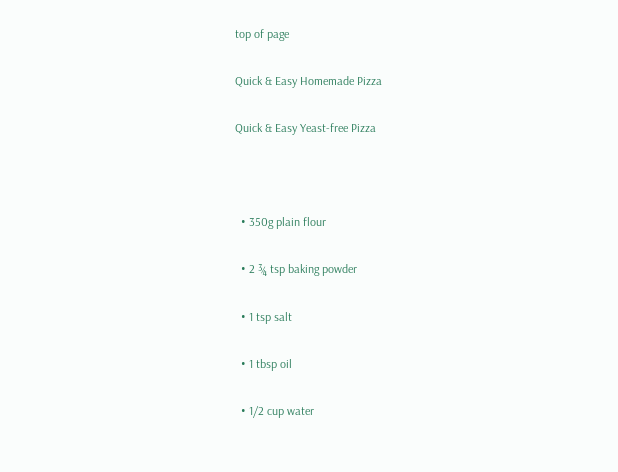top of page

Quick & Easy Homemade Pizza

Quick & Easy Yeast-free Pizza



  • 350g plain flour

  • 2 ¾ tsp baking powder

  • 1 tsp salt

  • 1 tbsp oil

  • 1/2 cup water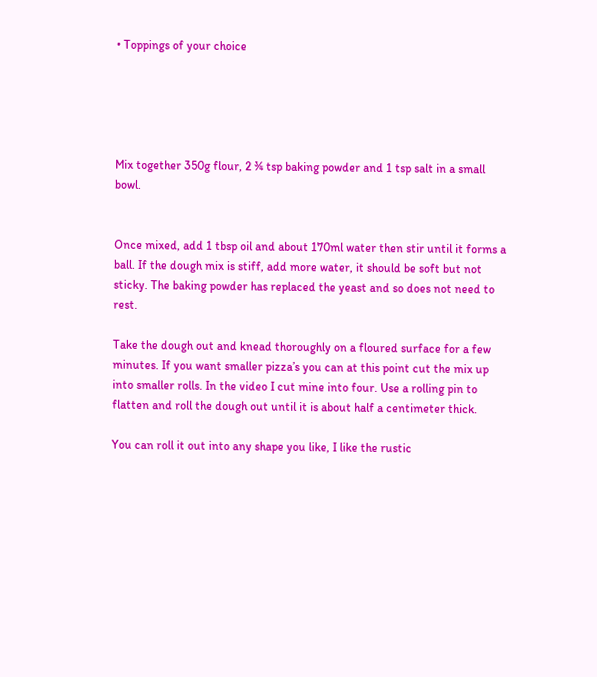• Toppings of your choice





Mix together 350g flour, 2 ¾ tsp baking powder and 1 tsp salt in a small bowl.


Once mixed, add 1 tbsp oil and about 170ml water then stir until it forms a ball. If the dough mix is stiff, add more water, it should be soft but not sticky. The baking powder has replaced the yeast and so does not need to rest.

Take the dough out and knead thoroughly on a floured surface for a few minutes. If you want smaller pizza’s you can at this point cut the mix up into smaller rolls. In the video I cut mine into four. Use a rolling pin to flatten and roll the dough out until it is about half a centimeter thick.

You can roll it out into any shape you like, I like the rustic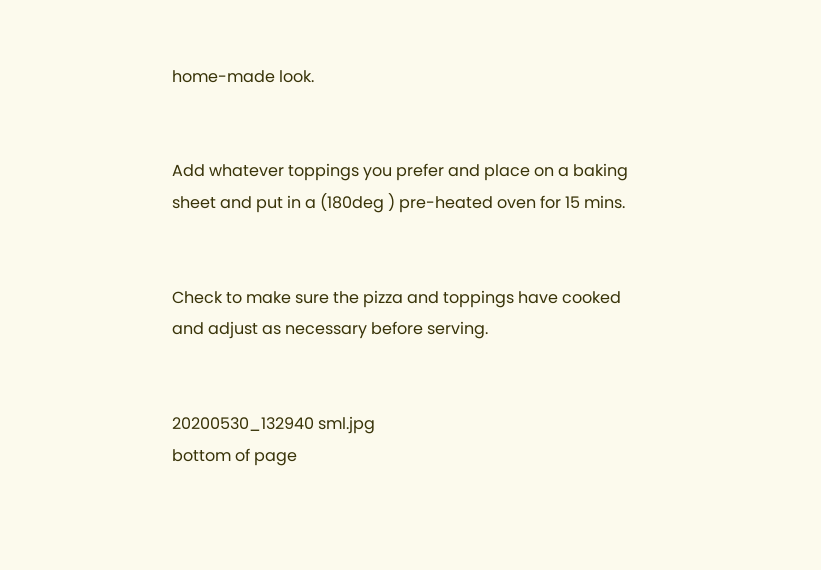home-made look.


Add whatever toppings you prefer and place on a baking sheet and put in a (180deg ) pre-heated oven for 15 mins.


Check to make sure the pizza and toppings have cooked and adjust as necessary before serving.


20200530_132940 sml.jpg
bottom of page